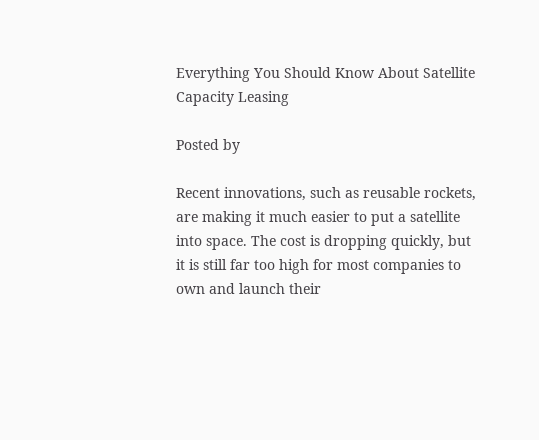Everything You Should Know About Satellite Capacity Leasing

Posted by

Recent innovations, such as reusable rockets, are making it much easier to put a satellite into space. The cost is dropping quickly, but it is still far too high for most companies to own and launch their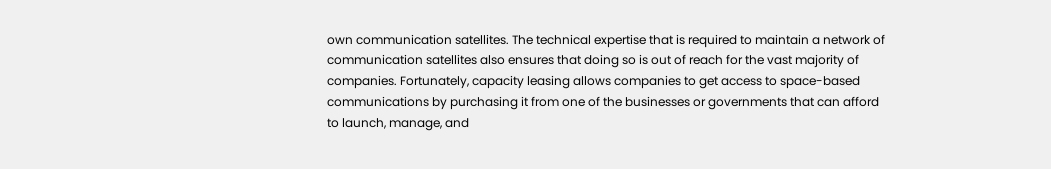own communication satellites. The technical expertise that is required to maintain a network of communication satellites also ensures that doing so is out of reach for the vast majority of companies. Fortunately, capacity leasing allows companies to get access to space-based communications by purchasing it from one of the businesses or governments that can afford to launch, manage, and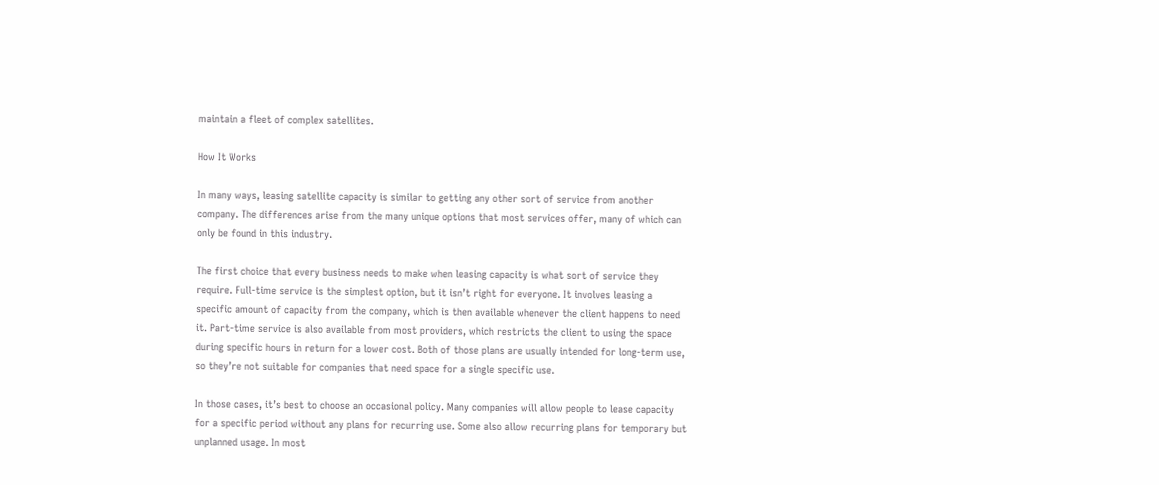maintain a fleet of complex satellites.

How It Works

In many ways, leasing satellite capacity is similar to getting any other sort of service from another company. The differences arise from the many unique options that most services offer, many of which can only be found in this industry.

The first choice that every business needs to make when leasing capacity is what sort of service they require. Full-time service is the simplest option, but it isn’t right for everyone. It involves leasing a specific amount of capacity from the company, which is then available whenever the client happens to need it. Part-time service is also available from most providers, which restricts the client to using the space during specific hours in return for a lower cost. Both of those plans are usually intended for long-term use, so they’re not suitable for companies that need space for a single specific use.

In those cases, it’s best to choose an occasional policy. Many companies will allow people to lease capacity for a specific period without any plans for recurring use. Some also allow recurring plans for temporary but unplanned usage. In most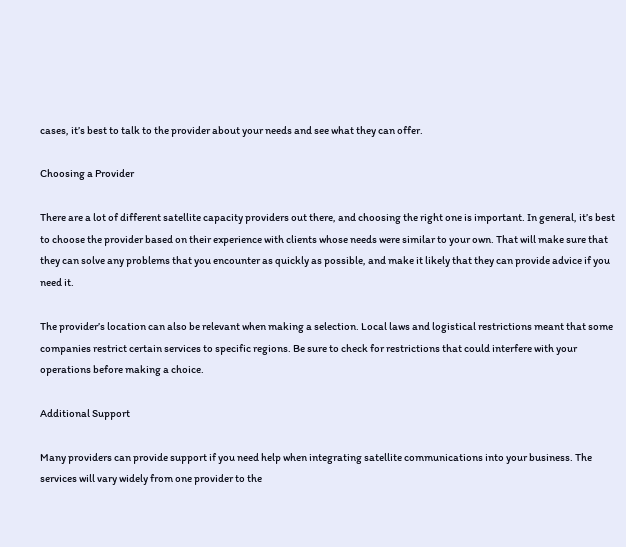cases, it’s best to talk to the provider about your needs and see what they can offer.

Choosing a Provider

There are a lot of different satellite capacity providers out there, and choosing the right one is important. In general, it’s best to choose the provider based on their experience with clients whose needs were similar to your own. That will make sure that they can solve any problems that you encounter as quickly as possible, and make it likely that they can provide advice if you need it.

The provider’s location can also be relevant when making a selection. Local laws and logistical restrictions meant that some companies restrict certain services to specific regions. Be sure to check for restrictions that could interfere with your operations before making a choice.

Additional Support

Many providers can provide support if you need help when integrating satellite communications into your business. The services will vary widely from one provider to the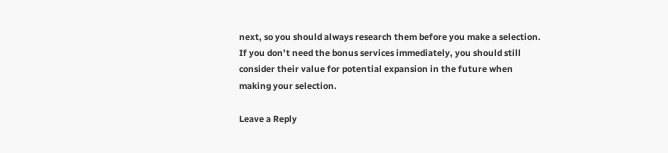next, so you should always research them before you make a selection. If you don’t need the bonus services immediately, you should still consider their value for potential expansion in the future when making your selection.

Leave a Reply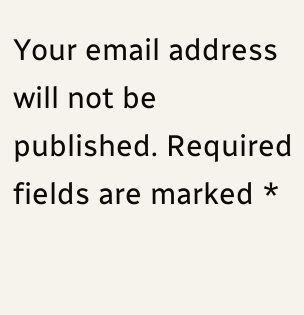Your email address will not be published. Required fields are marked *